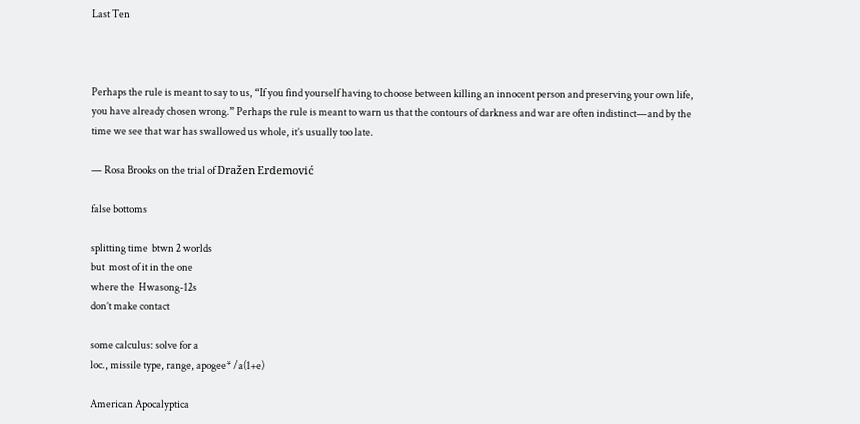Last Ten



Perhaps the rule is meant to say to us, “If you find yourself having to choose between killing an innocent person and preserving your own life, you have already chosen wrong.” Perhaps the rule is meant to warn us that the contours of darkness and war are often indistinct—and by the time we see that war has swallowed us whole, it’s usually too late.

— Rosa Brooks on the trial of Dražen Erdemović

false bottoms

splitting time  btwn 2 worlds
but  most of it in the one
where the  Hwasong-12s
don’t make contact

some calculus: solve for a
loc., missile type, range, apogee* /a(1+e)

American Apocalyptica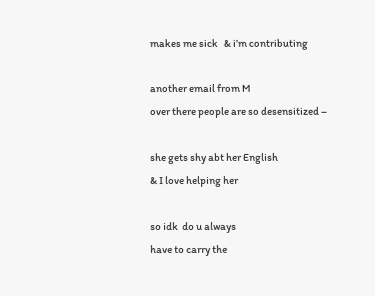makes me sick   & i’m contributing

another email from M
over there people are so desensitized –

she gets shy abt her English
& I love helping her

so idk  do u always
have to carry the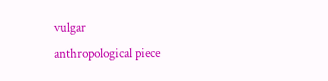vulgar
anthropological piece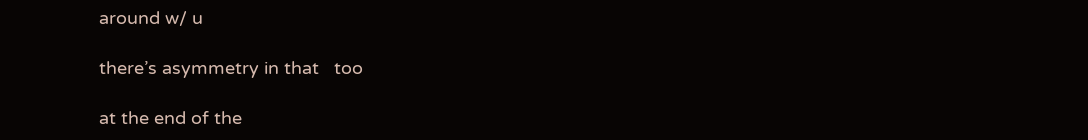around w/ u

there’s asymmetry in that   too

at the end of the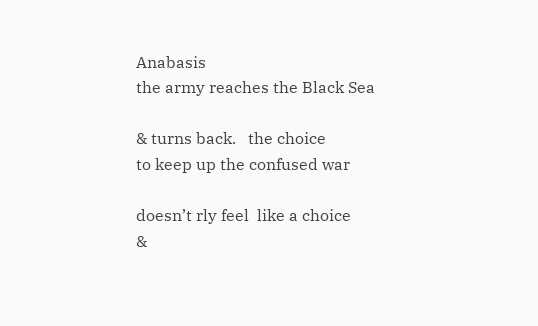Anabasis
the army reaches the Black Sea

& turns back.   the choice
to keep up the confused war

doesn’t rly feel  like a choice
&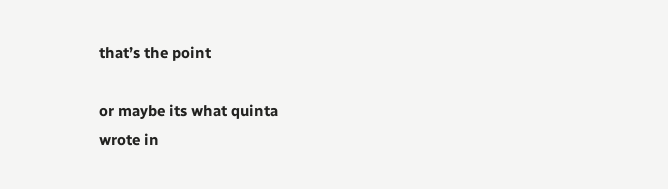that’s the point

or maybe its what quinta
wrote in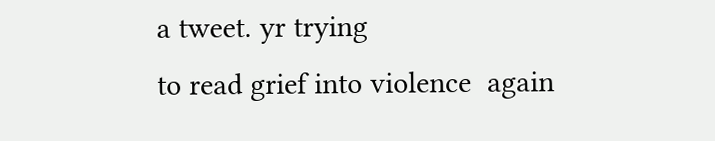a tweet. yr trying
to read grief into violence  again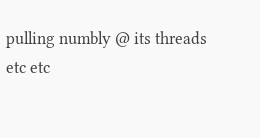pulling numbly @ its threads
etc etc